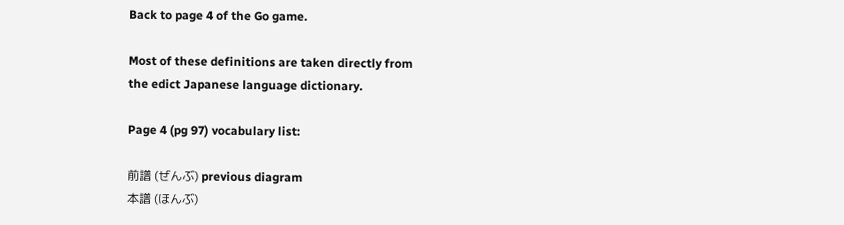Back to page 4 of the Go game.

Most of these definitions are taken directly from
the edict Japanese language dictionary.

Page 4 (pg 97) vocabulary list:

前譜 (ぜんぶ) previous diagram
本譜 (ほんぶ)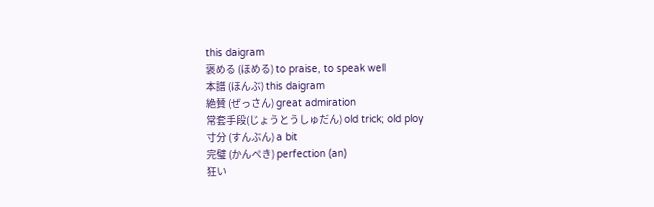this daigram
褒める (ほめる) to praise, to speak well
本譜 (ほんぶ) this daigram
絶賛 (ぜっさん) great admiration
常套手段(じょうとうしゅだん) old trick; old ploy
寸分 (すんぶん) a bit
完璧 (かんぺき) perfection (an)
狂い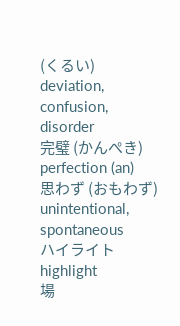(くるい) deviation, confusion, disorder
完璧 (かんぺき) perfection (an)
思わず (おもわず) unintentional, spontaneous
ハイライト highlight
場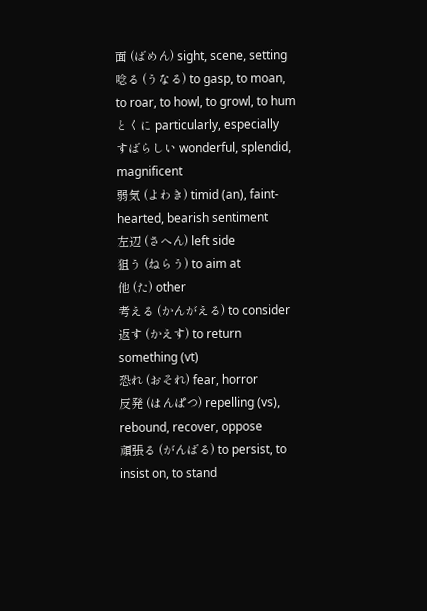面 (ばめん) sight, scene, setting
唸る (うなる) to gasp, to moan, to roar, to howl, to growl, to hum
とくに particularly, especially
すばらしい wonderful, splendid, magnificent
弱気 (よわき) timid (an), faint-hearted, bearish sentiment
左辺 (さへん) left side
狙う (ねらう) to aim at
他 (た) other
考える (かんがえる) to consider
返す (かえす) to return something (vt)
恐れ (おそれ) fear, horror
反発 (はんぱつ) repelling (vs), rebound, recover, oppose
頑張る (がんばる) to persist, to insist on, to stand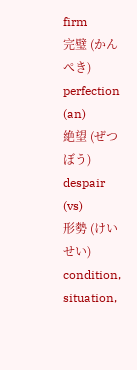firm
完璧 (かんぺき) perfection (an)
絶望 (ぜつぼう) despair (vs)
形勢 (けいせい) condition, situation,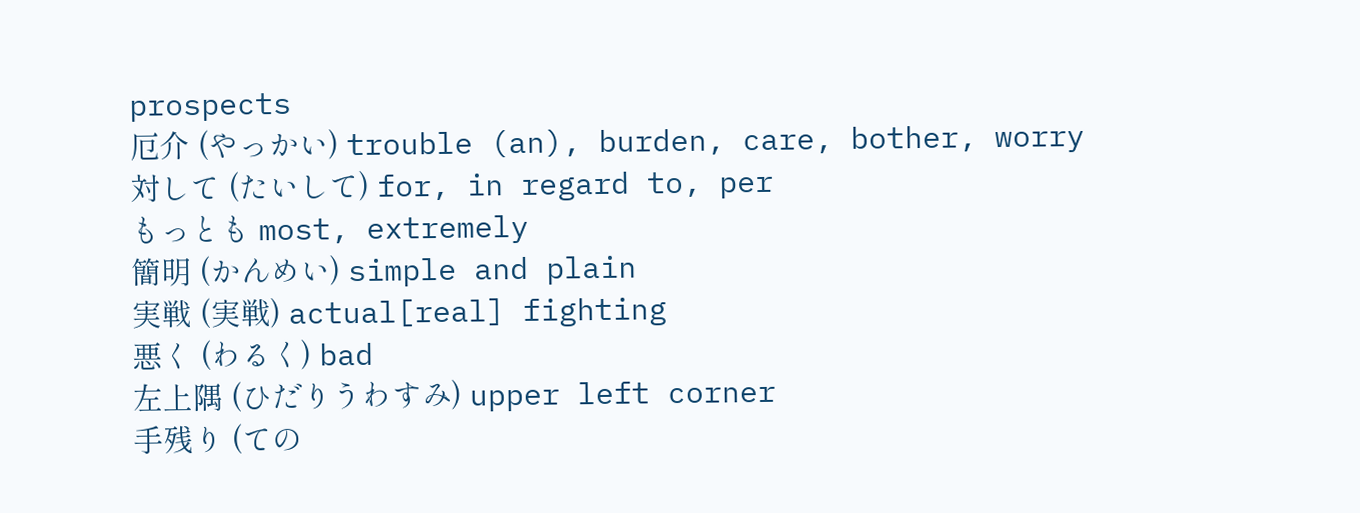prospects
厄介 (やっかい) trouble (an), burden, care, bother, worry
対して (たいして) for, in regard to, per
もっとも most, extremely
簡明 (かんめい) simple and plain
実戦 (実戦) actual[real] fighting
悪く (わるく) bad
左上隅 (ひだりうわすみ) upper left corner
手残り (ての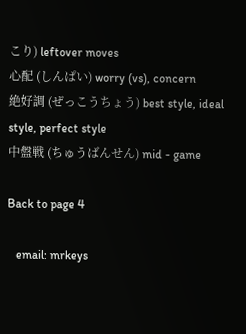こり) leftover moves
心配 (しんぱい) worry (vs), concern
絶好調 (ぜっこうちょう) best style, ideal style, perfect style
中盤戦 (ちゅうばんせん) mid - game

Back to page 4

   email: mrkeys